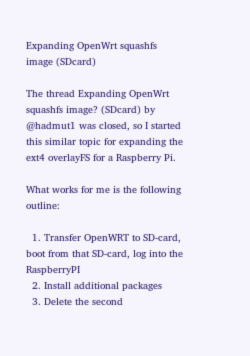Expanding OpenWrt squashfs image (SDcard)

The thread Expanding OpenWrt squashfs image? (SDcard) by @hadmut1 was closed, so I started this similar topic for expanding the ext4 overlayFS for a Raspberry Pi.

What works for me is the following outline:

  1. Transfer OpenWRT to SD-card, boot from that SD-card, log into the RaspberryPI
  2. Install additional packages
  3. Delete the second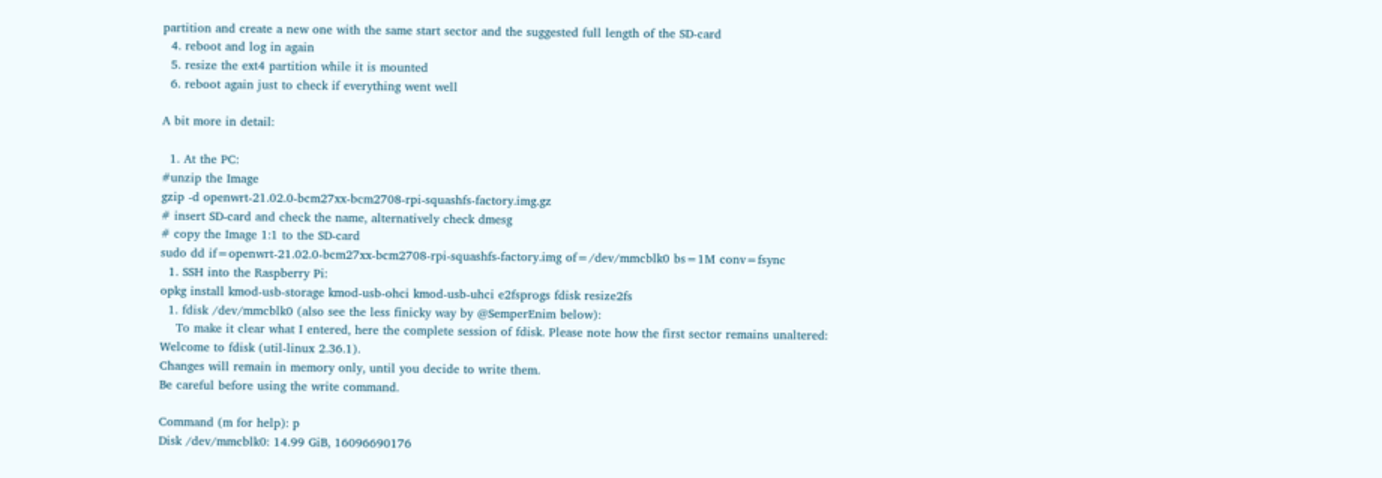partition and create a new one with the same start sector and the suggested full length of the SD-card
  4. reboot and log in again
  5. resize the ext4 partition while it is mounted
  6. reboot again just to check if everything went well

A bit more in detail:

  1. At the PC:
#unzip the Image
gzip -d openwrt-21.02.0-bcm27xx-bcm2708-rpi-squashfs-factory.img.gz
# insert SD-card and check the name, alternatively check dmesg
# copy the Image 1:1 to the SD-card
sudo dd if=openwrt-21.02.0-bcm27xx-bcm2708-rpi-squashfs-factory.img of=/dev/mmcblk0 bs=1M conv=fsync
  1. SSH into the Raspberry Pi:
opkg install kmod-usb-storage kmod-usb-ohci kmod-usb-uhci e2fsprogs fdisk resize2fs
  1. fdisk /dev/mmcblk0 (also see the less finicky way by @SemperEnim below):
    To make it clear what I entered, here the complete session of fdisk. Please note how the first sector remains unaltered:
Welcome to fdisk (util-linux 2.36.1).
Changes will remain in memory only, until you decide to write them.
Be careful before using the write command.

Command (m for help): p
Disk /dev/mmcblk0: 14.99 GiB, 16096690176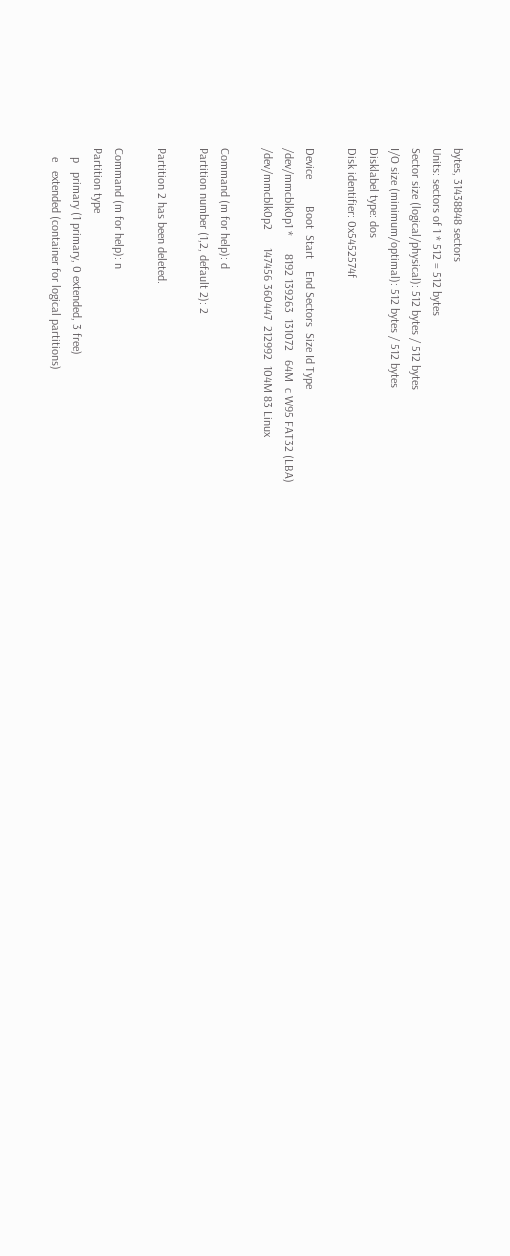bytes, 31438848 sectors
Units: sectors of 1 * 512 = 512 bytes
Sector size (logical/physical): 512 bytes / 512 bytes
I/O size (minimum/optimal): 512 bytes / 512 bytes
Disklabel type: dos
Disk identifier: 0x5452574f

Device         Boot  Start    End Sectors  Size Id Type
/dev/mmcblk0p1 *      8192 139263  131072   64M  c W95 FAT32 (LBA)
/dev/mmcblk0p2      147456 360447  212992  104M 83 Linux

Command (m for help): d
Partition number (1,2, default 2): 2

Partition 2 has been deleted.

Command (m for help): n
Partition type
   p   primary (1 primary, 0 extended, 3 free)
   e   extended (container for logical partitions)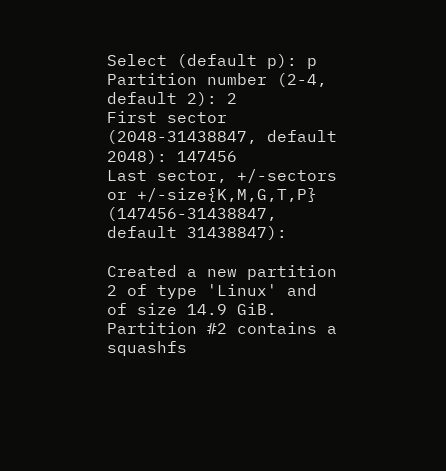Select (default p): p
Partition number (2-4, default 2): 2
First sector (2048-31438847, default 2048): 147456
Last sector, +/-sectors or +/-size{K,M,G,T,P} (147456-31438847, default 31438847):

Created a new partition 2 of type 'Linux' and of size 14.9 GiB.
Partition #2 contains a squashfs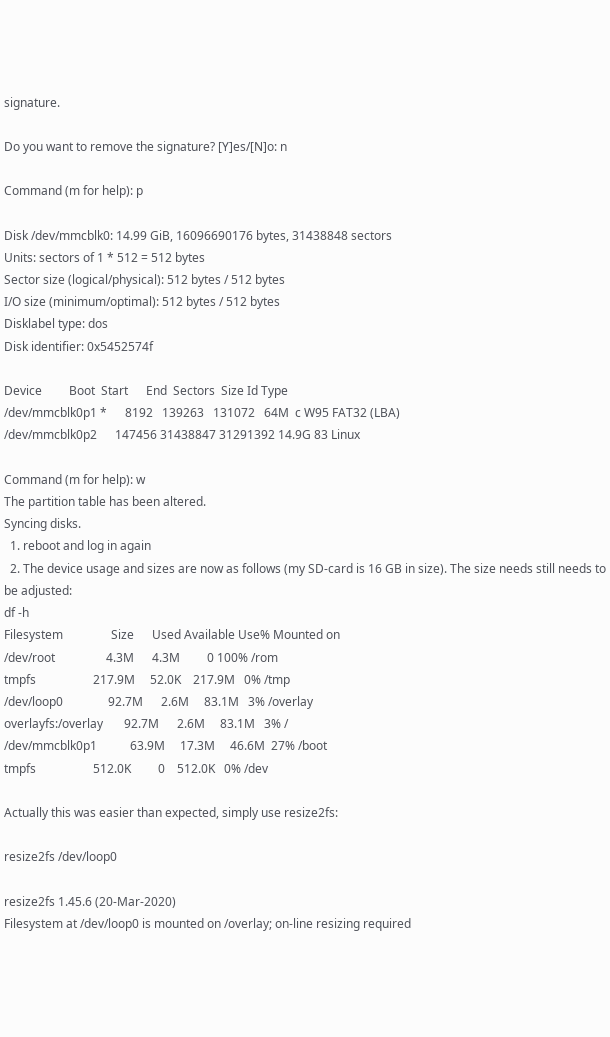signature.

Do you want to remove the signature? [Y]es/[N]o: n

Command (m for help): p

Disk /dev/mmcblk0: 14.99 GiB, 16096690176 bytes, 31438848 sectors
Units: sectors of 1 * 512 = 512 bytes
Sector size (logical/physical): 512 bytes / 512 bytes
I/O size (minimum/optimal): 512 bytes / 512 bytes
Disklabel type: dos
Disk identifier: 0x5452574f

Device         Boot  Start      End  Sectors  Size Id Type
/dev/mmcblk0p1 *      8192   139263   131072   64M  c W95 FAT32 (LBA)
/dev/mmcblk0p2      147456 31438847 31291392 14.9G 83 Linux

Command (m for help): w
The partition table has been altered.
Syncing disks.
  1. reboot and log in again
  2. The device usage and sizes are now as follows (my SD-card is 16 GB in size). The size needs still needs to be adjusted:
df -h
Filesystem                Size      Used Available Use% Mounted on
/dev/root                 4.3M      4.3M         0 100% /rom
tmpfs                   217.9M     52.0K    217.9M   0% /tmp
/dev/loop0               92.7M      2.6M     83.1M   3% /overlay
overlayfs:/overlay       92.7M      2.6M     83.1M   3% /
/dev/mmcblk0p1           63.9M     17.3M     46.6M  27% /boot
tmpfs                   512.0K         0    512.0K   0% /dev

Actually this was easier than expected, simply use resize2fs:

resize2fs /dev/loop0

resize2fs 1.45.6 (20-Mar-2020)
Filesystem at /dev/loop0 is mounted on /overlay; on-line resizing required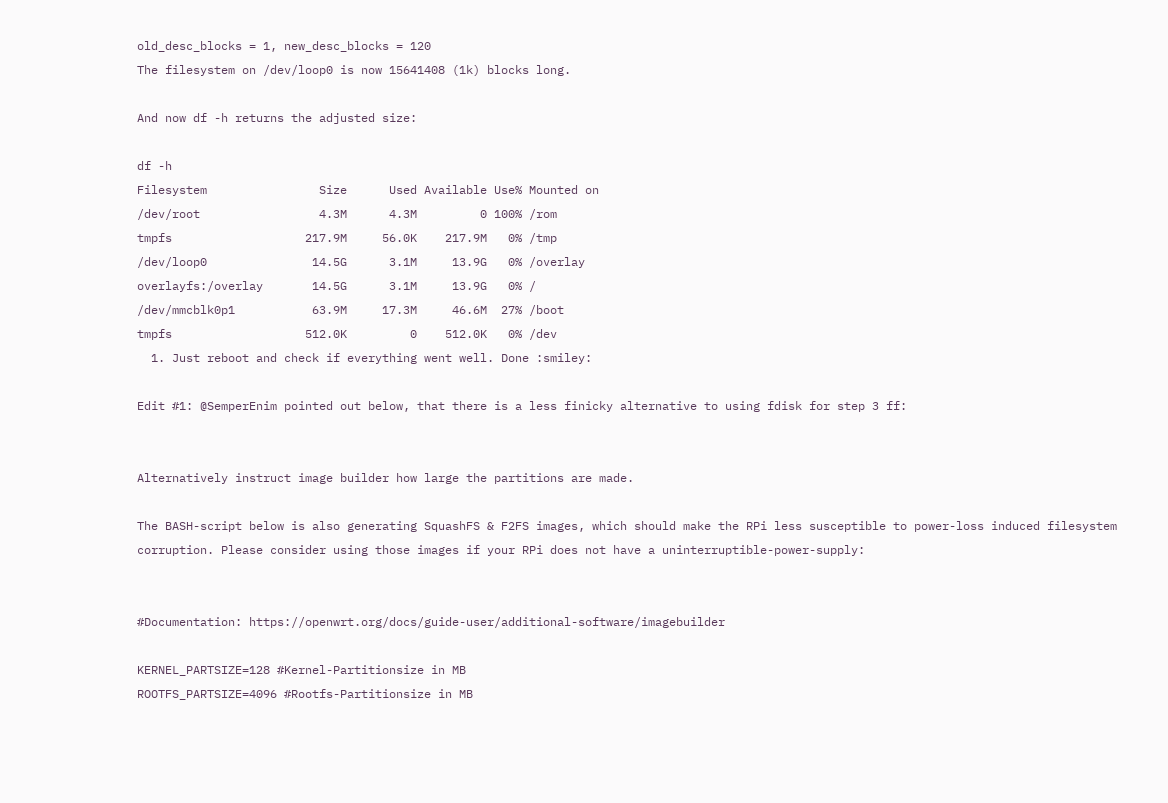old_desc_blocks = 1, new_desc_blocks = 120
The filesystem on /dev/loop0 is now 15641408 (1k) blocks long.

And now df -h returns the adjusted size:

df -h
Filesystem                Size      Used Available Use% Mounted on
/dev/root                 4.3M      4.3M         0 100% /rom
tmpfs                   217.9M     56.0K    217.9M   0% /tmp
/dev/loop0               14.5G      3.1M     13.9G   0% /overlay
overlayfs:/overlay       14.5G      3.1M     13.9G   0% /
/dev/mmcblk0p1           63.9M     17.3M     46.6M  27% /boot
tmpfs                   512.0K         0    512.0K   0% /dev
  1. Just reboot and check if everything went well. Done :smiley:

Edit #1: @SemperEnim pointed out below, that there is a less finicky alternative to using fdisk for step 3 ff:


Alternatively instruct image builder how large the partitions are made.

The BASH-script below is also generating SquashFS & F2FS images, which should make the RPi less susceptible to power-loss induced filesystem corruption. Please consider using those images if your RPi does not have a uninterruptible-power-supply:


#Documentation: https://openwrt.org/docs/guide-user/additional-software/imagebuilder

KERNEL_PARTSIZE=128 #Kernel-Partitionsize in MB
ROOTFS_PARTSIZE=4096 #Rootfs-Partitionsize in MB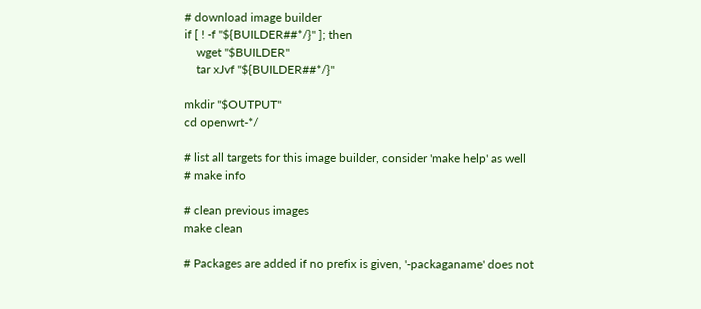# download image builder
if [ ! -f "${BUILDER##*/}" ]; then
    wget "$BUILDER"
    tar xJvf "${BUILDER##*/}"

mkdir "$OUTPUT"
cd openwrt-*/

# list all targets for this image builder, consider 'make help' as well
# make info

# clean previous images
make clean

# Packages are added if no prefix is given, '-packaganame' does not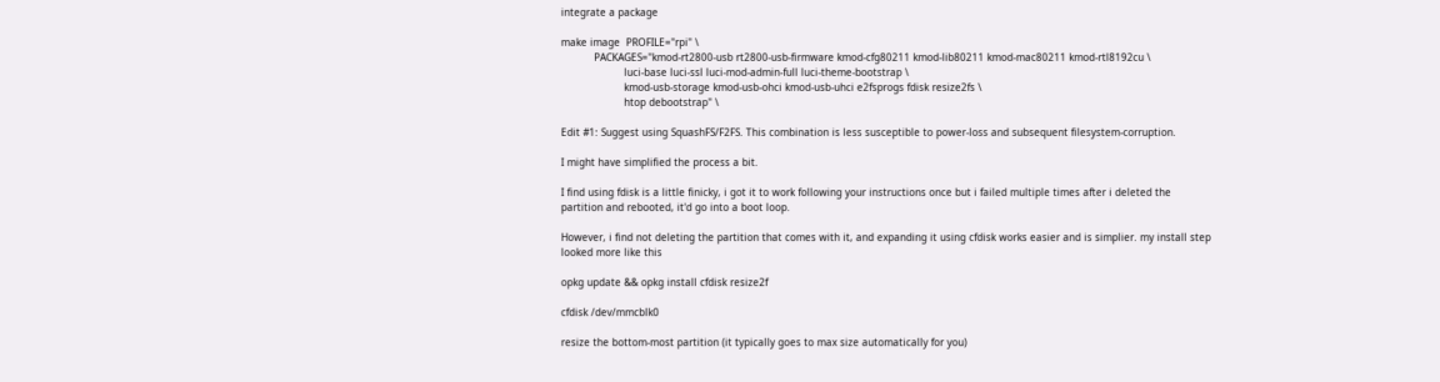integrate a package

make image  PROFILE="rpi" \
           PACKAGES="kmod-rt2800-usb rt2800-usb-firmware kmod-cfg80211 kmod-lib80211 kmod-mac80211 kmod-rtl8192cu \
                     luci-base luci-ssl luci-mod-admin-full luci-theme-bootstrap \
                     kmod-usb-storage kmod-usb-ohci kmod-usb-uhci e2fsprogs fdisk resize2fs \
                     htop debootstrap" \

Edit #1: Suggest using SquashFS/F2FS. This combination is less susceptible to power-loss and subsequent filesystem-corruption.

I might have simplified the process a bit.

I find using fdisk is a little finicky, i got it to work following your instructions once but i failed multiple times after i deleted the partition and rebooted, it'd go into a boot loop.

However, i find not deleting the partition that comes with it, and expanding it using cfdisk works easier and is simplier. my install step looked more like this

opkg update && opkg install cfdisk resize2f

cfdisk /dev/mmcblk0

resize the bottom-most partition (it typically goes to max size automatically for you)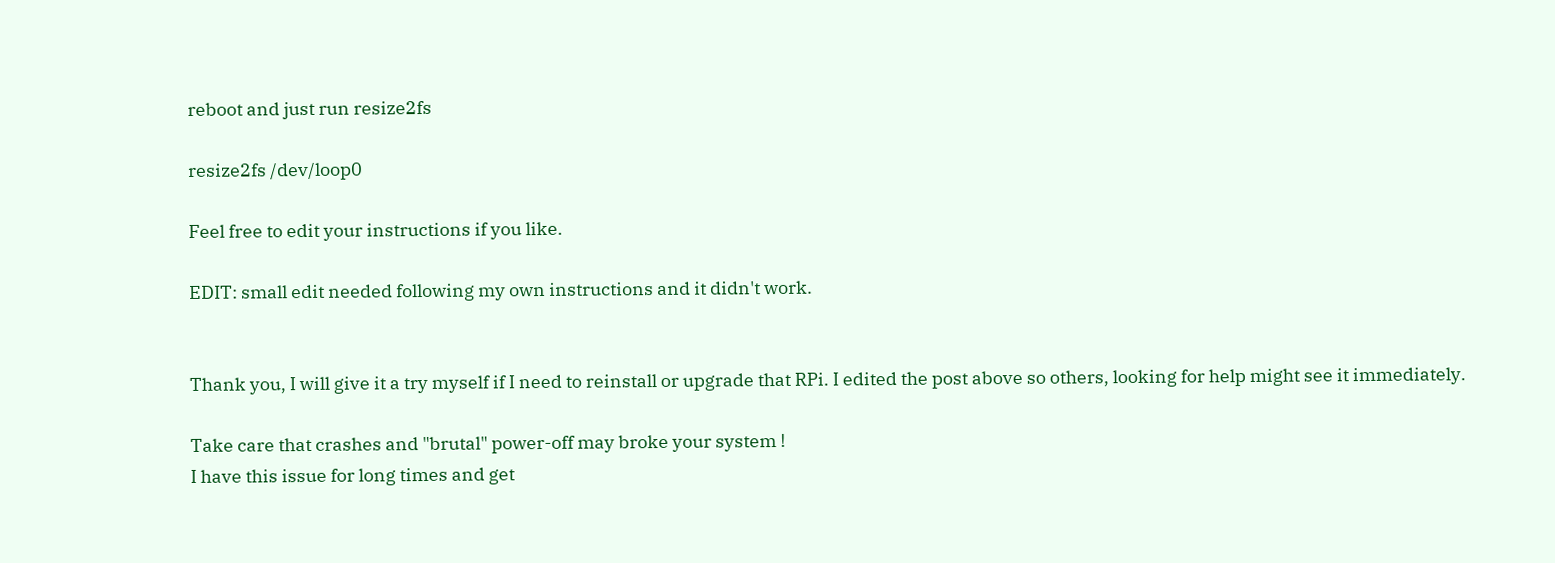reboot and just run resize2fs

resize2fs /dev/loop0

Feel free to edit your instructions if you like.

EDIT: small edit needed following my own instructions and it didn't work.


Thank you, I will give it a try myself if I need to reinstall or upgrade that RPi. I edited the post above so others, looking for help might see it immediately.

Take care that crashes and "brutal" power-off may broke your system !
I have this issue for long times and get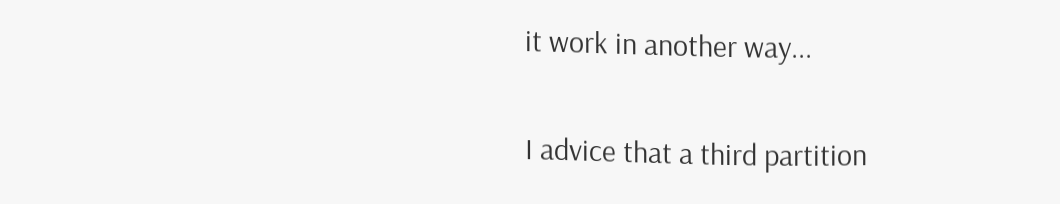it work in another way...

I advice that a third partition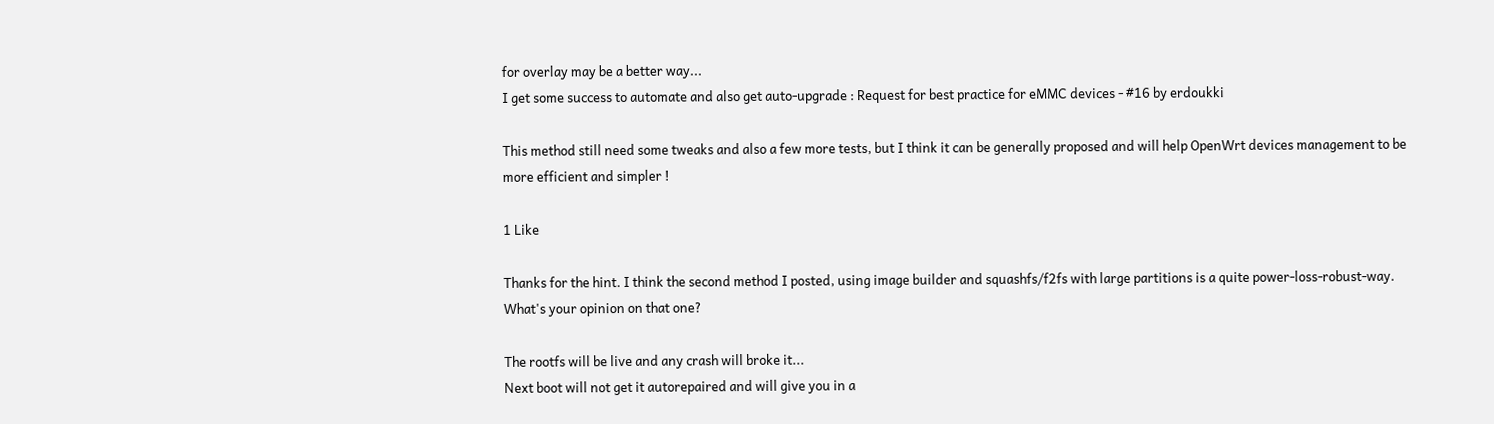for overlay may be a better way...
I get some success to automate and also get auto-upgrade : Request for best practice for eMMC devices - #16 by erdoukki

This method still need some tweaks and also a few more tests, but I think it can be generally proposed and will help OpenWrt devices management to be more efficient and simpler !

1 Like

Thanks for the hint. I think the second method I posted, using image builder and squashfs/f2fs with large partitions is a quite power-loss-robust-way. What's your opinion on that one?

The rootfs will be live and any crash will broke it...
Next boot will not get it autorepaired and will give you in a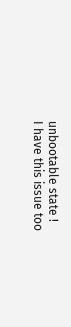unbootable state !
I have this issue too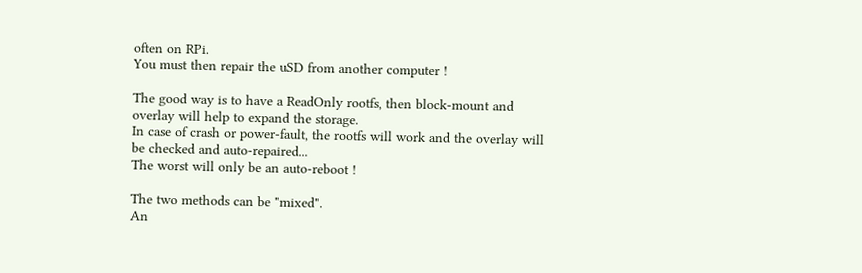often on RPi.
You must then repair the uSD from another computer !

The good way is to have a ReadOnly rootfs, then block-mount and overlay will help to expand the storage.
In case of crash or power-fault, the rootfs will work and the overlay will be checked and auto-repaired...
The worst will only be an auto-reboot !

The two methods can be "mixed".
An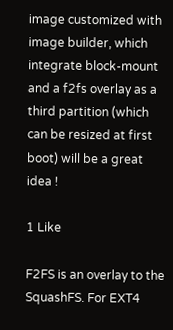image customized with image builder, which integrate block-mount and a f2fs overlay as a third partition (which can be resized at first boot) will be a great idea !

1 Like

F2FS is an overlay to the SquashFS. For EXT4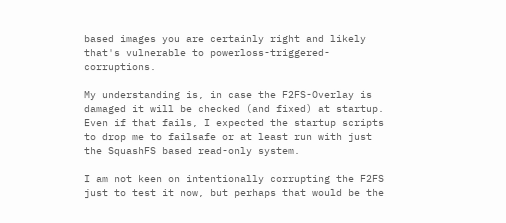based images you are certainly right and likely that's vulnerable to powerloss-triggered-corruptions.

My understanding is, in case the F2FS-Overlay is damaged it will be checked (and fixed) at startup. Even if that fails, I expected the startup scripts to drop me to failsafe or at least run with just the SquashFS based read-only system.

I am not keen on intentionally corrupting the F2FS just to test it now, but perhaps that would be the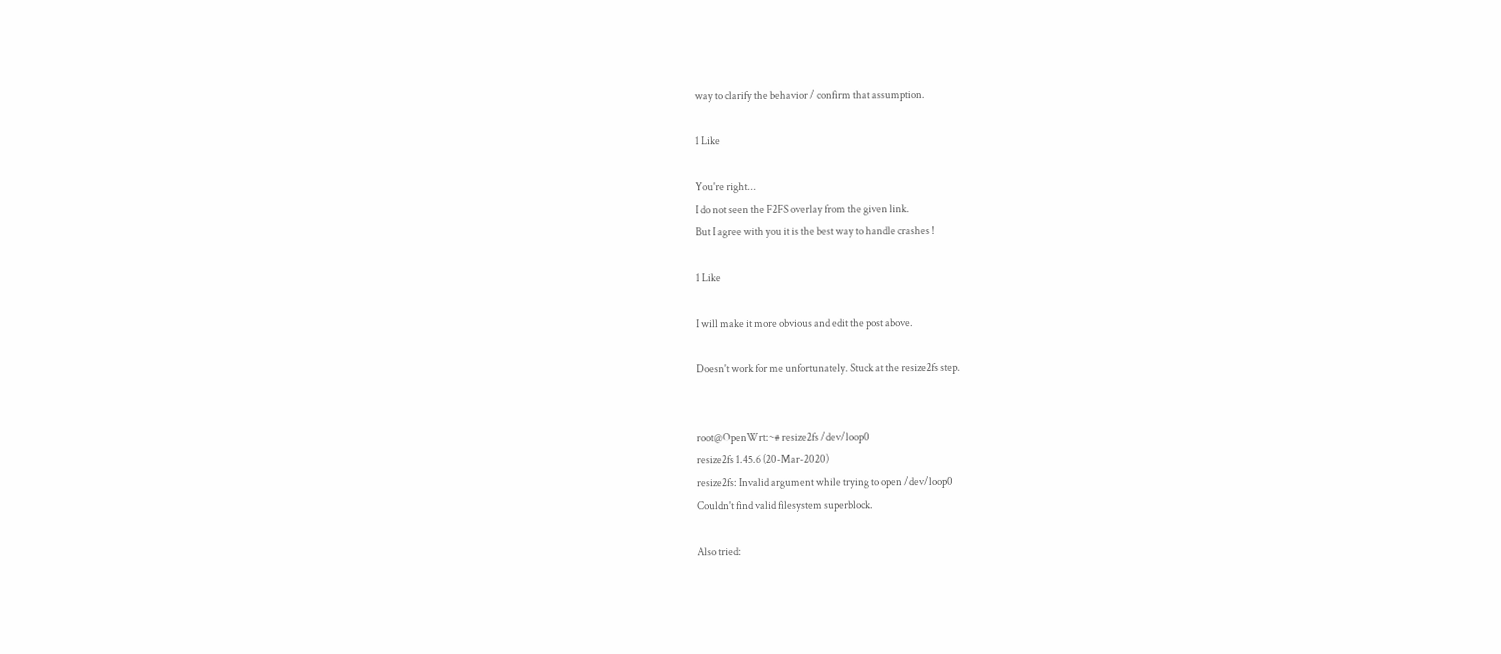way to clarify the behavior / confirm that assumption.

1 Like

You're right...
I do not seen the F2FS overlay from the given link.
But I agree with you it is the best way to handle crashes !

1 Like

I will make it more obvious and edit the post above.

Doesn't work for me unfortunately. Stuck at the resize2fs step.


root@OpenWrt:~# resize2fs /dev/loop0
resize2fs 1.45.6 (20-Mar-2020)
resize2fs: Invalid argument while trying to open /dev/loop0
Couldn't find valid filesystem superblock.

Also tried: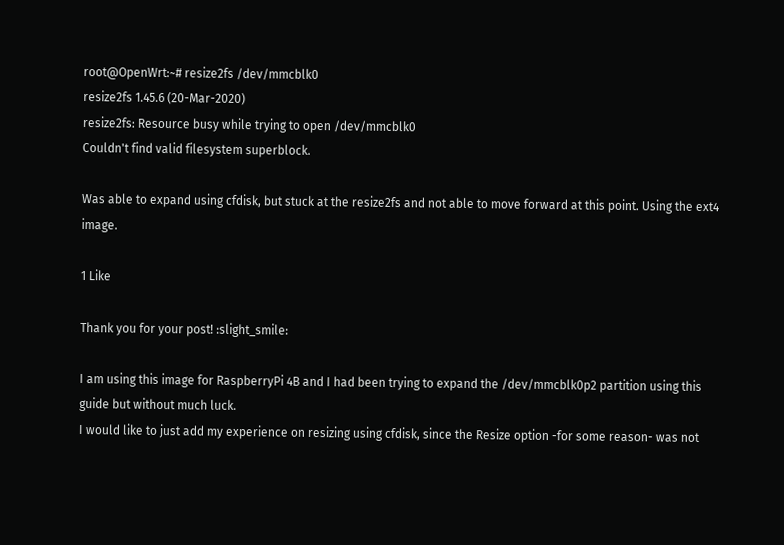root@OpenWrt:~# resize2fs /dev/mmcblk0
resize2fs 1.45.6 (20-Mar-2020)
resize2fs: Resource busy while trying to open /dev/mmcblk0
Couldn't find valid filesystem superblock.

Was able to expand using cfdisk, but stuck at the resize2fs and not able to move forward at this point. Using the ext4 image.

1 Like

Thank you for your post! :slight_smile:

I am using this image for RaspberryPi 4B and I had been trying to expand the /dev/mmcblk0p2 partition using this guide but without much luck.
I would like to just add my experience on resizing using cfdisk, since the Resize option -for some reason- was not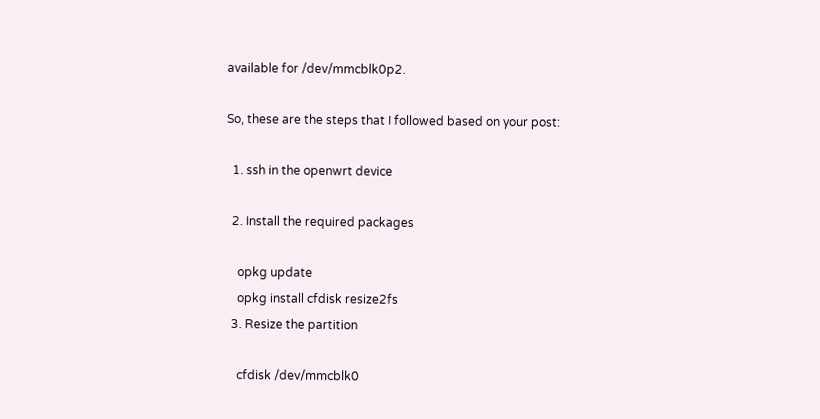available for /dev/mmcblk0p2.

So, these are the steps that I followed based on your post:

  1. ssh in the openwrt device

  2. Install the required packages

    opkg update
    opkg install cfdisk resize2fs
  3. Resize the partition

    cfdisk /dev/mmcblk0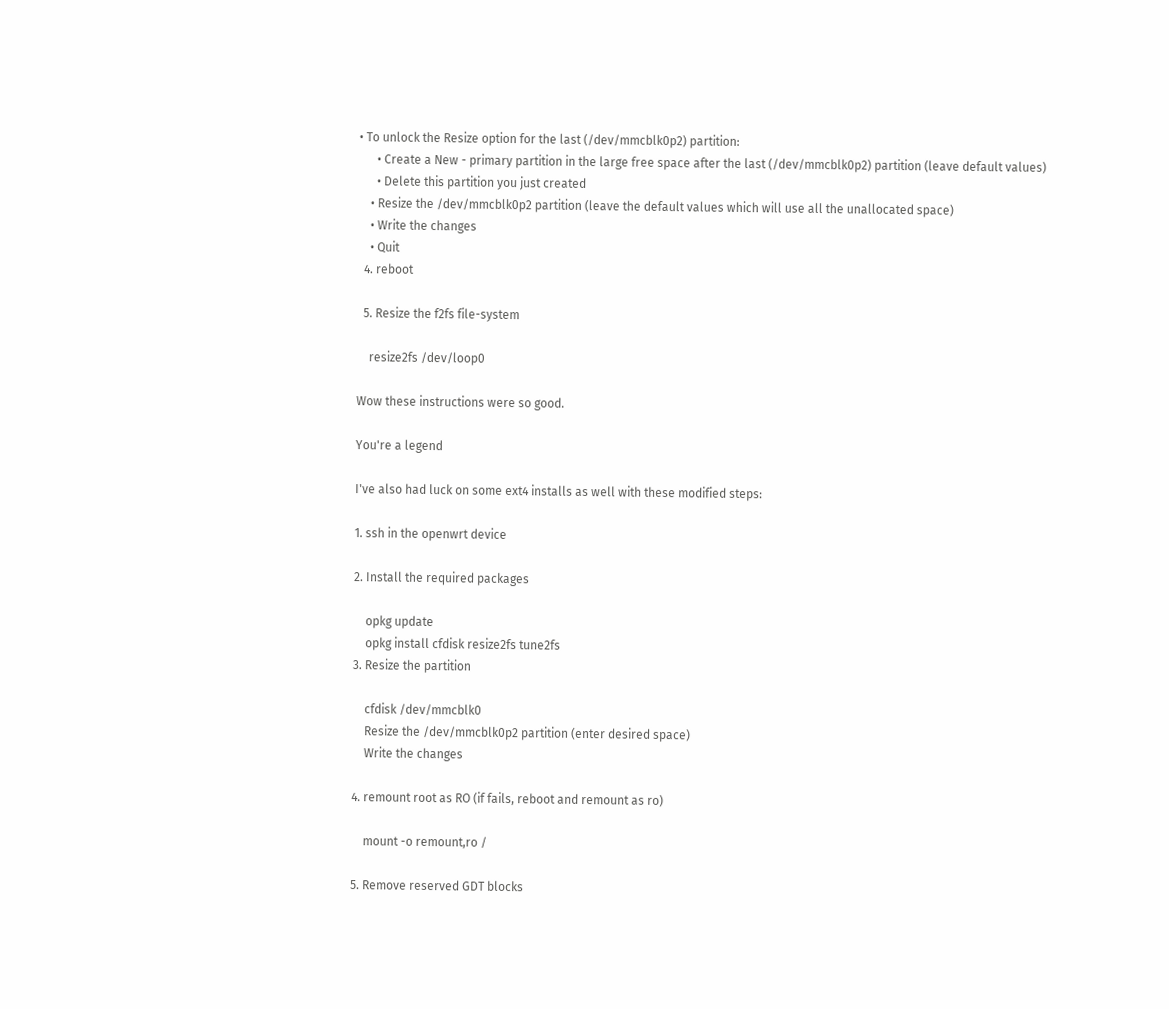• To unlock the Resize option for the last (/dev/mmcblk0p2) partition:
      • Create a New - primary partition in the large free space after the last (/dev/mmcblk0p2) partition (leave default values)
      • Delete this partition you just created
    • Resize the /dev/mmcblk0p2 partition (leave the default values which will use all the unallocated space)
    • Write the changes
    • Quit
  4. reboot

  5. Resize the f2fs file-system

    resize2fs /dev/loop0

Wow these instructions were so good.

You're a legend

I've also had luck on some ext4 installs as well with these modified steps:

1. ssh in the openwrt device

2. Install the required packages

    opkg update
    opkg install cfdisk resize2fs tune2fs
3. Resize the partition

    cfdisk /dev/mmcblk0
    Resize the /dev/mmcblk0p2 partition (enter desired space)
    Write the changes

4. remount root as RO (if fails, reboot and remount as ro)

    mount -o remount,ro /

5. Remove reserved GDT blocks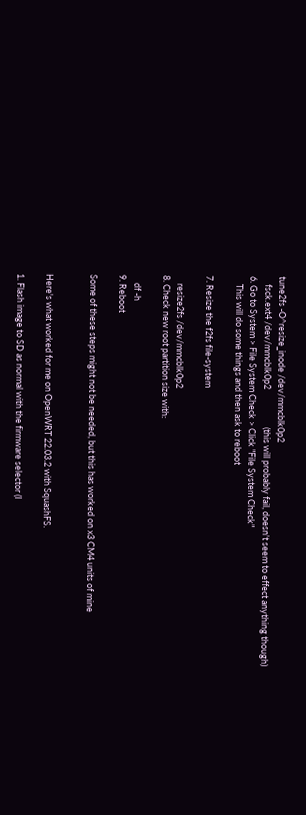tune2fs -O^resize_inode /dev/mmcblk0p2
    fsck.ext4 /dev/mmcblk0p2                   (this will probably fail, doesn't seem to effect anything though)
6. Go to System > File System Check > Click "File System Check"
    This will do some things and then ask to reboot

7. Resize the f2fs file-system

    resize2fs /dev/mmcblk0p2
8. Check new root partition size with:

    df -h
9. Reboot

Some of these steps might not be needed, but this has worked on x3 CM4 units of mine


Here's what worked for me on OpenWRT 22.03.2 with SquashFS.

1. Flash image to SD as normal with the firmware selector (I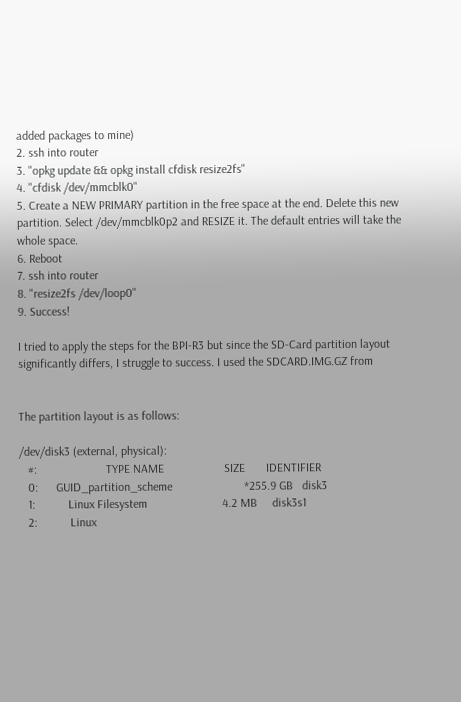added packages to mine)
2. ssh into router
3. "opkg update && opkg install cfdisk resize2fs"
4. "cfdisk /dev/mmcblk0"
5. Create a NEW PRIMARY partition in the free space at the end. Delete this new partition. Select /dev/mmcblk0p2 and RESIZE it. The default entries will take the whole space.
6. Reboot
7. ssh into router
8. "resize2fs /dev/loop0"
9. Success!

I tried to apply the steps for the BPI-R3 but since the SD-Card partition layout significantly differs, I struggle to success. I used the SDCARD.IMG.GZ from


The partition layout is as follows:

/dev/disk3 (external, physical):
   #:                       TYPE NAME                    SIZE       IDENTIFIER
   0:      GUID_partition_scheme                        *255.9 GB   disk3
   1:           Linux Filesystem                         4.2 MB     disk3s1
   2:           Linux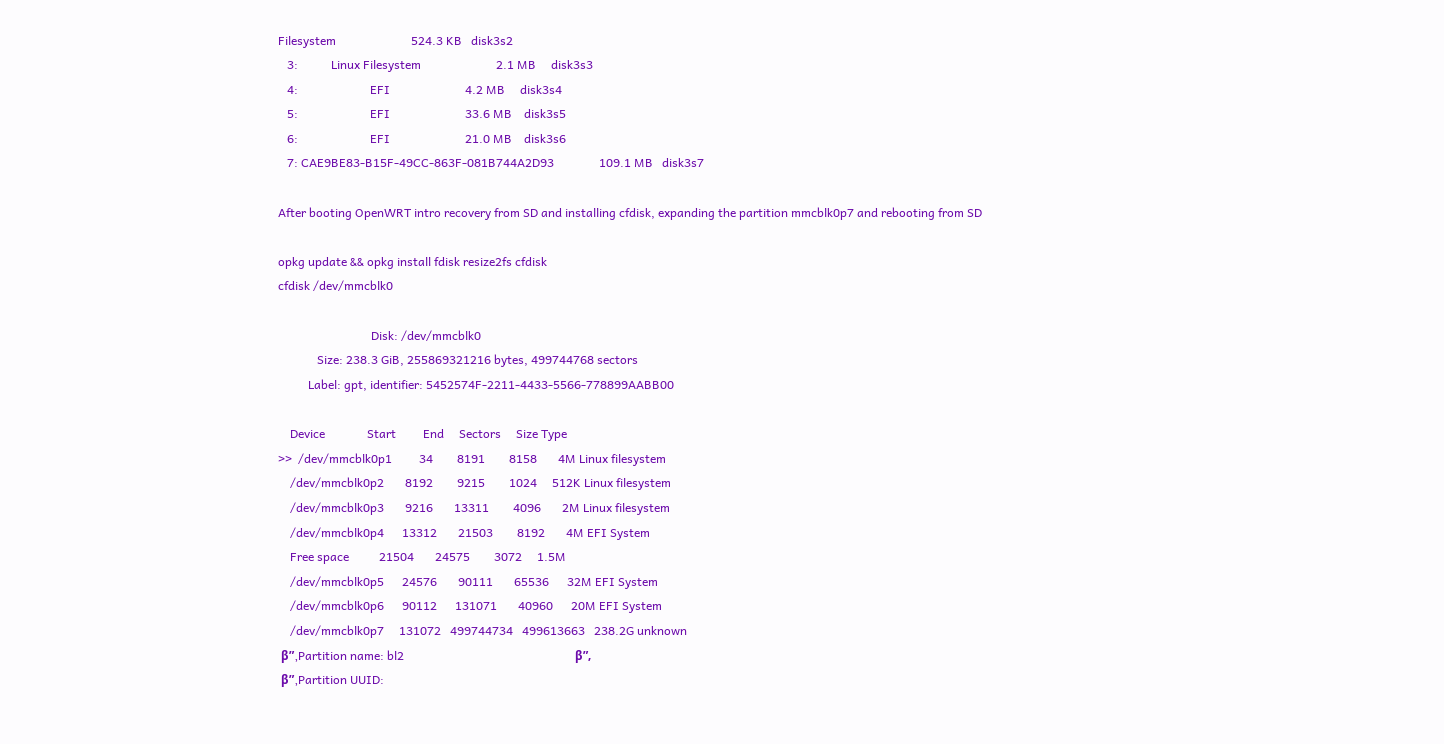Filesystem                         524.3 KB   disk3s2
   3:           Linux Filesystem                         2.1 MB     disk3s3
   4:                        EFI                         4.2 MB     disk3s4
   5:                        EFI                         33.6 MB    disk3s5
   6:                        EFI                         21.0 MB    disk3s6
   7: CAE9BE83-B15F-49CC-863F-081B744A2D93               109.1 MB   disk3s7

After booting OpenWRT intro recovery from SD and installing cfdisk, expanding the partition mmcblk0p7 and rebooting from SD

opkg update && opkg install fdisk resize2fs cfdisk
cfdisk /dev/mmcblk0

                               Disk: /dev/mmcblk0
             Size: 238.3 GiB, 255869321216 bytes, 499744768 sectors
          Label: gpt, identifier: 5452574F-2211-4433-5566-778899AABB00

    Device              Start         End     Sectors     Size Type
>>  /dev/mmcblk0p1         34        8191        8158       4M Linux filesystem
    /dev/mmcblk0p2       8192        9215        1024     512K Linux filesystem
    /dev/mmcblk0p3       9216       13311        4096       2M Linux filesystem
    /dev/mmcblk0p4      13312       21503        8192       4M EFI System
    Free space          21504       24575        3072     1.5M
    /dev/mmcblk0p5      24576       90111       65536      32M EFI System
    /dev/mmcblk0p6      90112      131071       40960      20M EFI System
    /dev/mmcblk0p7     131072   499744734   499613663   238.2G unknown
 β”‚Partition name: bl2                                                         β”‚
 β”‚Partition UUID: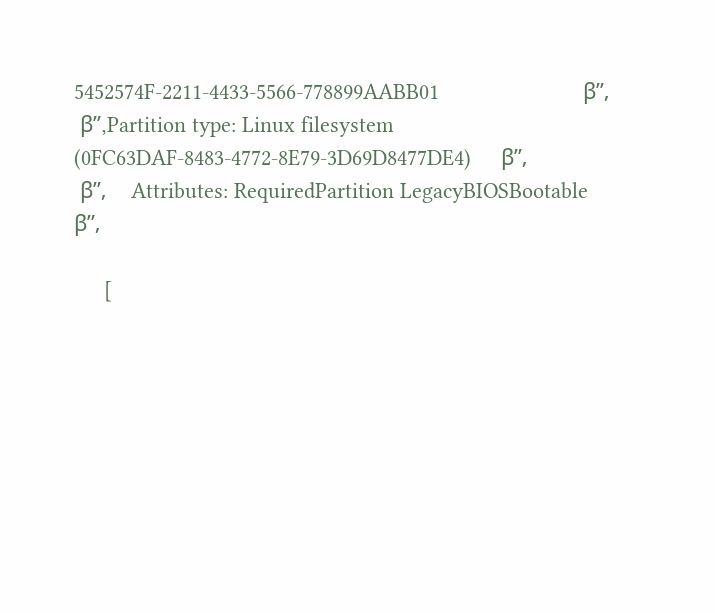5452574F-2211-4433-5566-778899AABB01                        β”‚
 β”‚Partition type: Linux filesystem (0FC63DAF-8483-4772-8E79-3D69D8477DE4)     β”‚
 β”‚    Attributes: RequiredPartition LegacyBIOSBootable                        β”‚

     [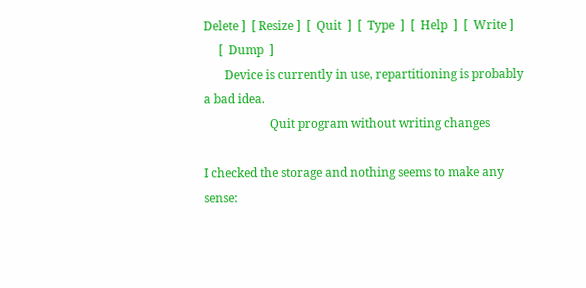Delete ]  [ Resize ]  [  Quit  ]  [  Type  ]  [  Help  ]  [  Write ]
     [  Dump  ]
       Device is currently in use, repartitioning is probably a bad idea.
                      Quit program without writing changes

I checked the storage and nothing seems to make any sense: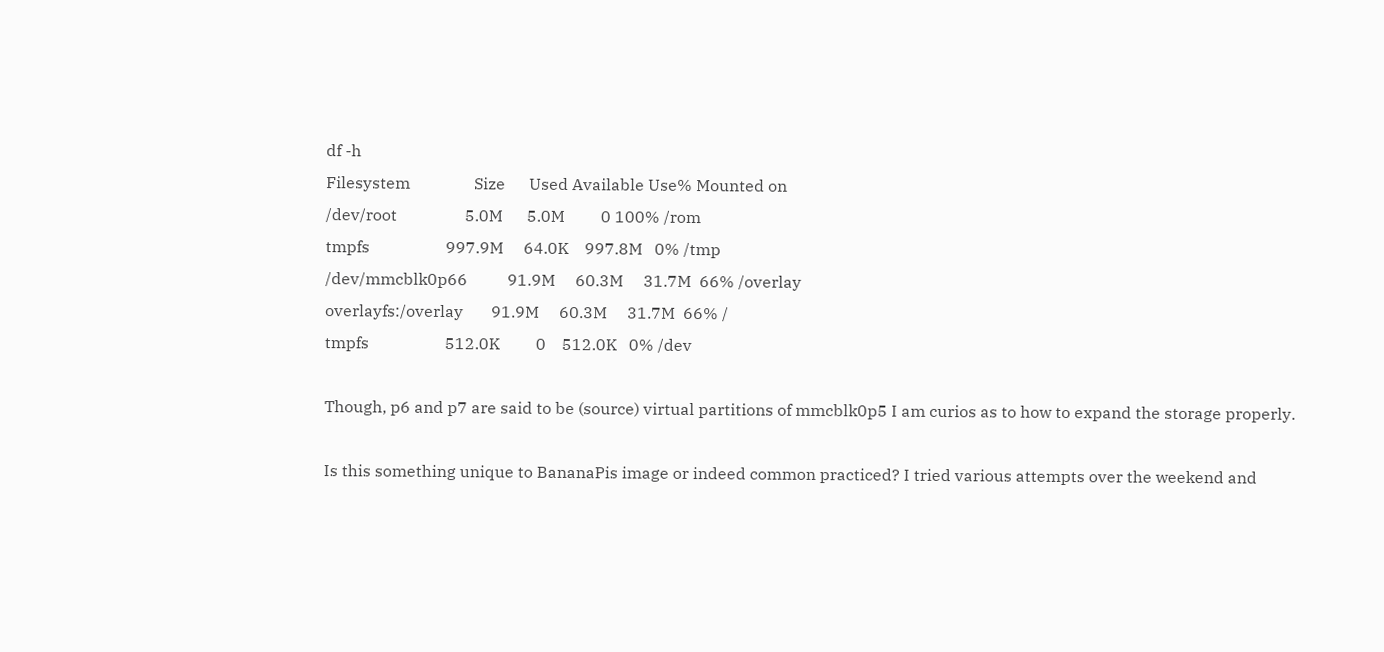df -h
Filesystem                Size      Used Available Use% Mounted on
/dev/root                 5.0M      5.0M         0 100% /rom
tmpfs                   997.9M     64.0K    997.8M   0% /tmp
/dev/mmcblk0p66          91.9M     60.3M     31.7M  66% /overlay
overlayfs:/overlay       91.9M     60.3M     31.7M  66% /
tmpfs                   512.0K         0    512.0K   0% /dev

Though, p6 and p7 are said to be (source) virtual partitions of mmcblk0p5 I am curios as to how to expand the storage properly.

Is this something unique to BananaPis image or indeed common practiced? I tried various attempts over the weekend and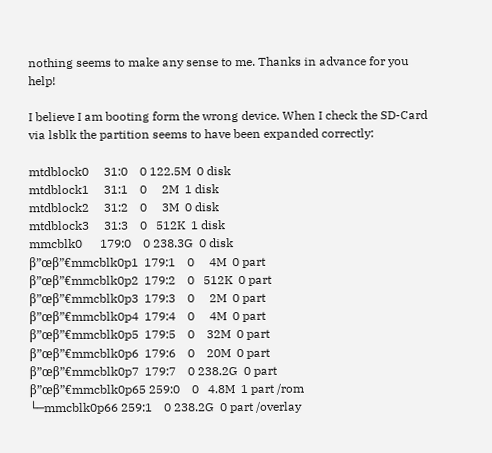nothing seems to make any sense to me. Thanks in advance for you help!

I believe I am booting form the wrong device. When I check the SD-Card via lsblk the partition seems to have been expanded correctly:

mtdblock0     31:0    0 122.5M  0 disk
mtdblock1     31:1    0     2M  1 disk
mtdblock2     31:2    0     3M  0 disk
mtdblock3     31:3    0   512K  1 disk
mmcblk0      179:0    0 238.3G  0 disk
β”œβ”€mmcblk0p1  179:1    0     4M  0 part
β”œβ”€mmcblk0p2  179:2    0   512K  0 part
β”œβ”€mmcblk0p3  179:3    0     2M  0 part
β”œβ”€mmcblk0p4  179:4    0     4M  0 part
β”œβ”€mmcblk0p5  179:5    0    32M  0 part
β”œβ”€mmcblk0p6  179:6    0    20M  0 part
β”œβ”€mmcblk0p7  179:7    0 238.2G  0 part
β”œβ”€mmcblk0p65 259:0    0   4.8M  1 part /rom
└─mmcblk0p66 259:1    0 238.2G  0 part /overlay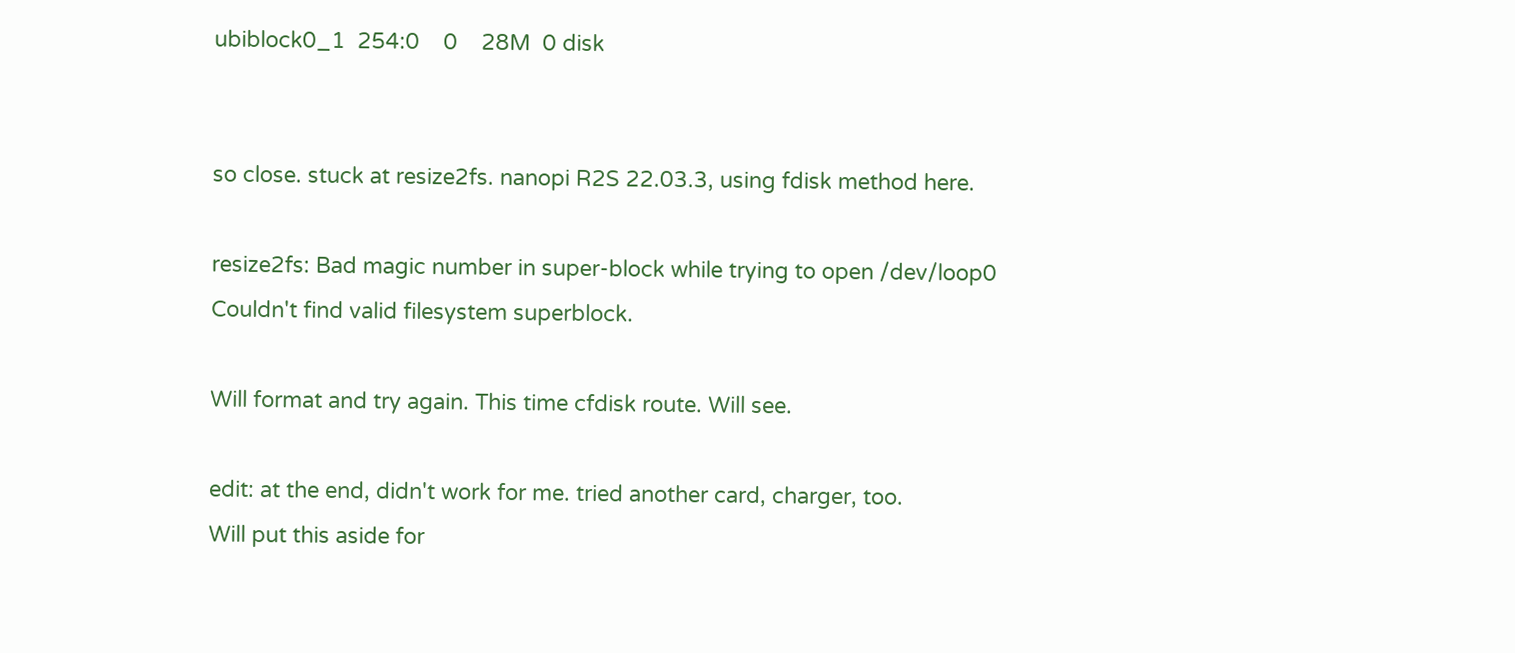ubiblock0_1  254:0    0    28M  0 disk


so close. stuck at resize2fs. nanopi R2S 22.03.3, using fdisk method here.

resize2fs: Bad magic number in super-block while trying to open /dev/loop0
Couldn't find valid filesystem superblock.

Will format and try again. This time cfdisk route. Will see.

edit: at the end, didn't work for me. tried another card, charger, too.
Will put this aside for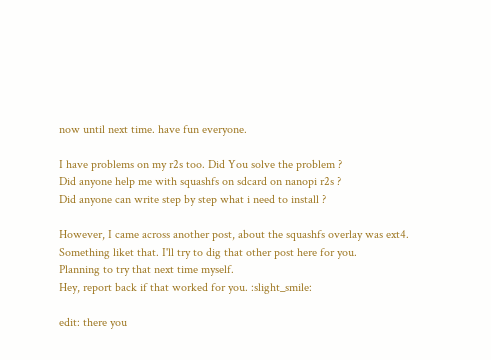now until next time. have fun everyone.

I have problems on my r2s too. Did You solve the problem ?
Did anyone help me with squashfs on sdcard on nanopi r2s ?
Did anyone can write step by step what i need to install ?

However, I came across another post, about the squashfs overlay was ext4. Something liket that. I'll try to dig that other post here for you.
Planning to try that next time myself.
Hey, report back if that worked for you. :slight_smile:

edit: there you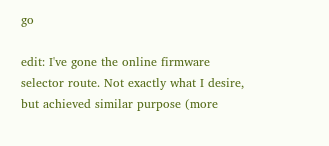go

edit: I've gone the online firmware selector route. Not exactly what I desire, but achieved similar purpose (more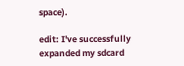space).

edit: I've successfully expanded my sdcard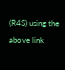(R4S) using the above link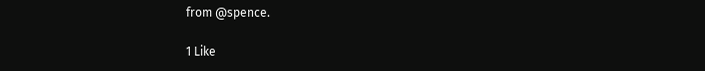from @spence.

1 Like